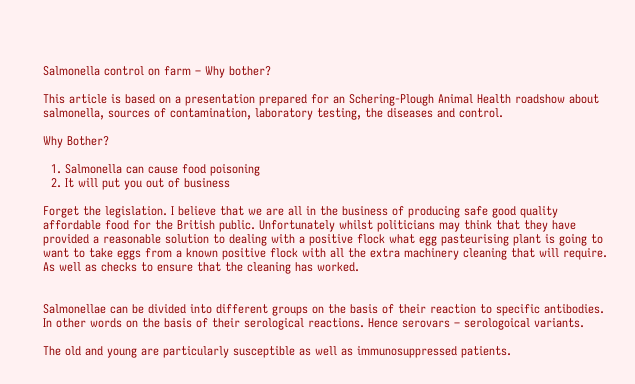Salmonella control on farm – Why bother?

This article is based on a presentation prepared for an Schering-Plough Animal Health roadshow about salmonella, sources of contamination, laboratory testing, the diseases and control.

Why Bother?

  1. Salmonella can cause food poisoning
  2. It will put you out of business

Forget the legislation. I believe that we are all in the business of producing safe good quality affordable food for the British public. Unfortunately whilst politicians may think that they have provided a reasonable solution to dealing with a positive flock what egg pasteurising plant is going to want to take eggs from a known positive flock with all the extra machinery cleaning that will require. As well as checks to ensure that the cleaning has worked.


Salmonellae can be divided into different groups on the basis of their reaction to specific antibodies. In other words on the basis of their serological reactions. Hence serovars – serologoical variants.

The old and young are particularly susceptible as well as immunosuppressed patients.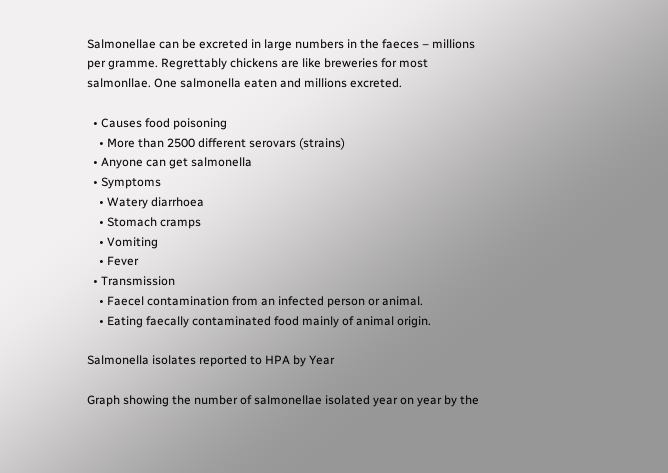Salmonellae can be excreted in large numbers in the faeces – millions per gramme. Regrettably chickens are like breweries for most salmonllae. One salmonella eaten and millions excreted.

  • Causes food poisoning
    • More than 2500 different serovars (strains)
  • Anyone can get salmonella
  • Symptoms
    • Watery diarrhoea
    • Stomach cramps
    • Vomiting
    • Fever
  • Transmission
    • Faecel contamination from an infected person or animal.
    • Eating faecally contaminated food mainly of animal origin.

Salmonella isolates reported to HPA by Year

Graph showing the number of salmonellae isolated year on year by the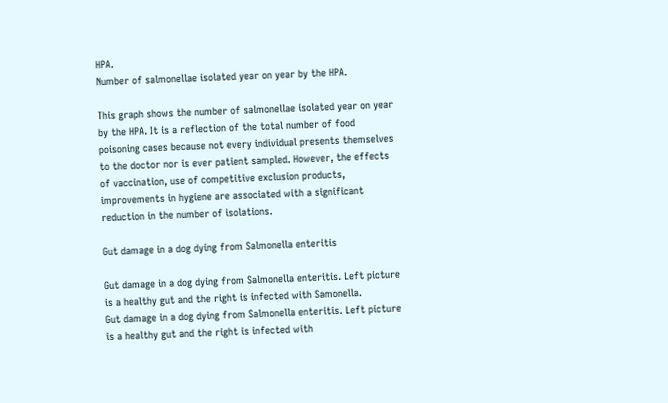HPA.
Number of salmonellae isolated year on year by the HPA.

This graph shows the number of salmonellae isolated year on year by the HPA. It is a reflection of the total number of food poisoning cases because not every individual presents themselves to the doctor nor is ever patient sampled. However, the effects of vaccination, use of competitive exclusion products, improvements in hygiene are associated with a significant reduction in the number of isolations.

Gut damage in a dog dying from Salmonella enteritis

Gut damage in a dog dying from Salmonella enteritis. Left picture is a healthy gut and the right is infected with Samonella.
Gut damage in a dog dying from Salmonella enteritis. Left picture is a healthy gut and the right is infected with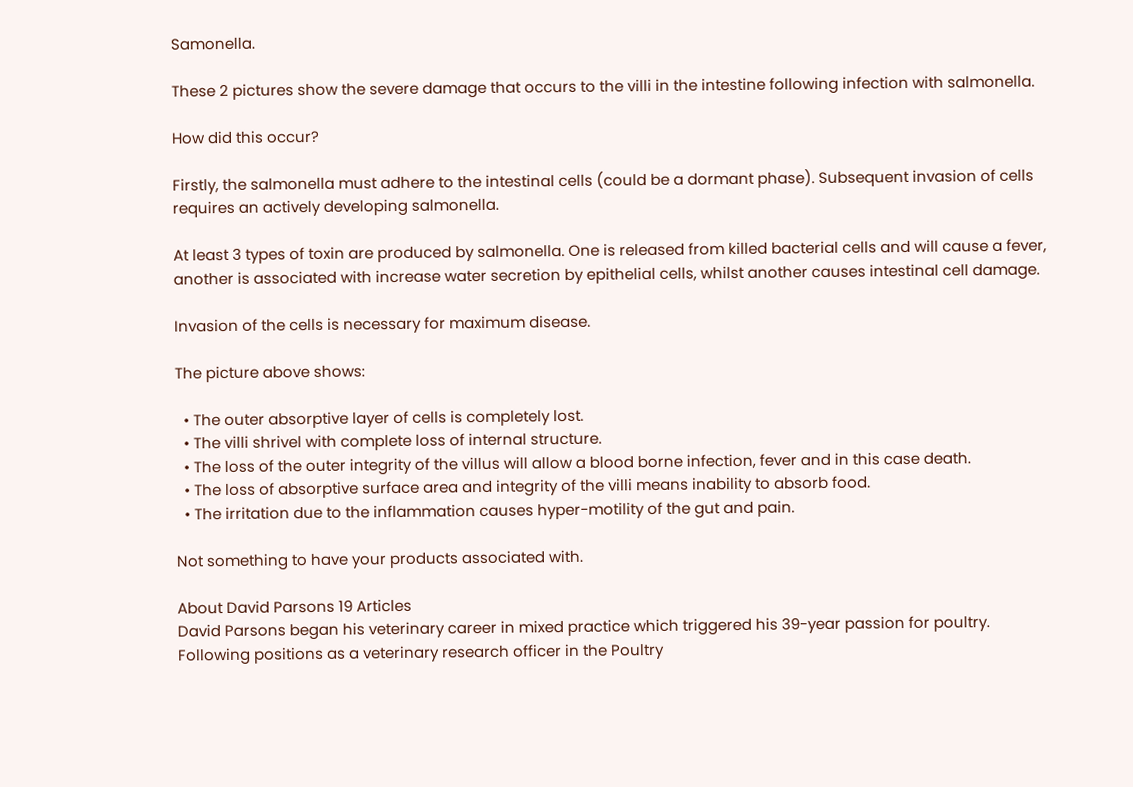Samonella.

These 2 pictures show the severe damage that occurs to the villi in the intestine following infection with salmonella.

How did this occur?

Firstly, the salmonella must adhere to the intestinal cells (could be a dormant phase). Subsequent invasion of cells requires an actively developing salmonella.

At least 3 types of toxin are produced by salmonella. One is released from killed bacterial cells and will cause a fever, another is associated with increase water secretion by epithelial cells, whilst another causes intestinal cell damage.

Invasion of the cells is necessary for maximum disease.

The picture above shows:

  • The outer absorptive layer of cells is completely lost.
  • The villi shrivel with complete loss of internal structure.
  • The loss of the outer integrity of the villus will allow a blood borne infection, fever and in this case death.
  • The loss of absorptive surface area and integrity of the villi means inability to absorb food.
  • The irritation due to the inflammation causes hyper-motility of the gut and pain.

Not something to have your products associated with.

About David Parsons 19 Articles
David Parsons began his veterinary career in mixed practice which triggered his 39-year passion for poultry. Following positions as a veterinary research officer in the Poultry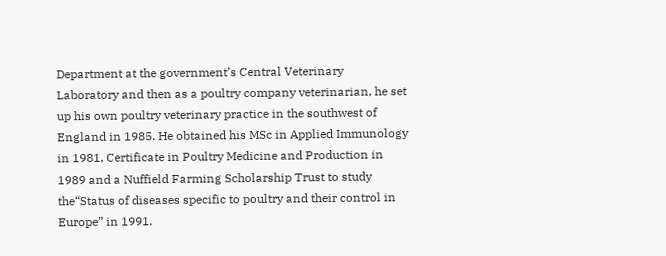Department at the government’s Central Veterinary Laboratory and then as a poultry company veterinarian, he set up his own poultry veterinary practice in the southwest of England in 1985. He obtained his MSc in Applied Immunology in 1981, Certificate in Poultry Medicine and Production in 1989 and a Nuffield Farming Scholarship Trust to study the“Status of diseases specific to poultry and their control in Europe” in 1991.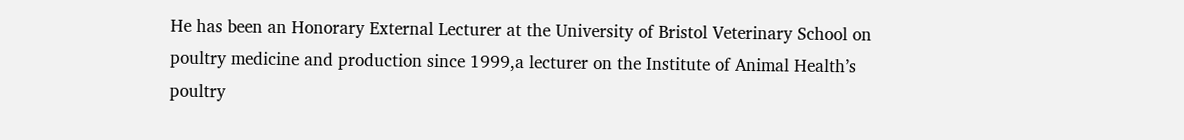He has been an Honorary External Lecturer at the University of Bristol Veterinary School on poultry medicine and production since 1999,a lecturer on the Institute of Animal Health’s poultry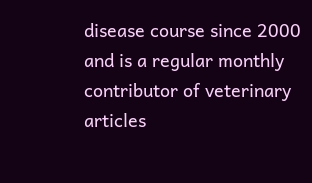disease course since 2000 and is a regular monthly contributor of veterinary articles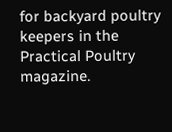for backyard poultry keepers in the Practical Poultry magazine.